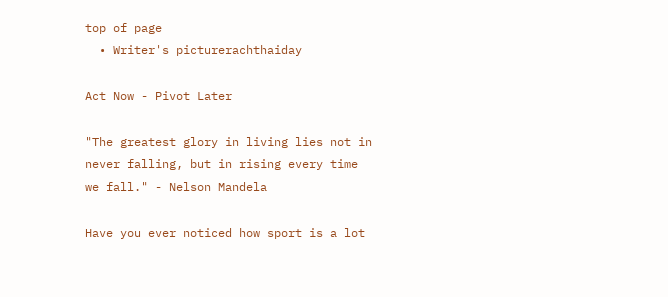top of page
  • Writer's picturerachthaiday

Act Now - Pivot Later

"The greatest glory in living lies not in never falling, but in rising every time we fall." - Nelson Mandela

Have you ever noticed how sport is a lot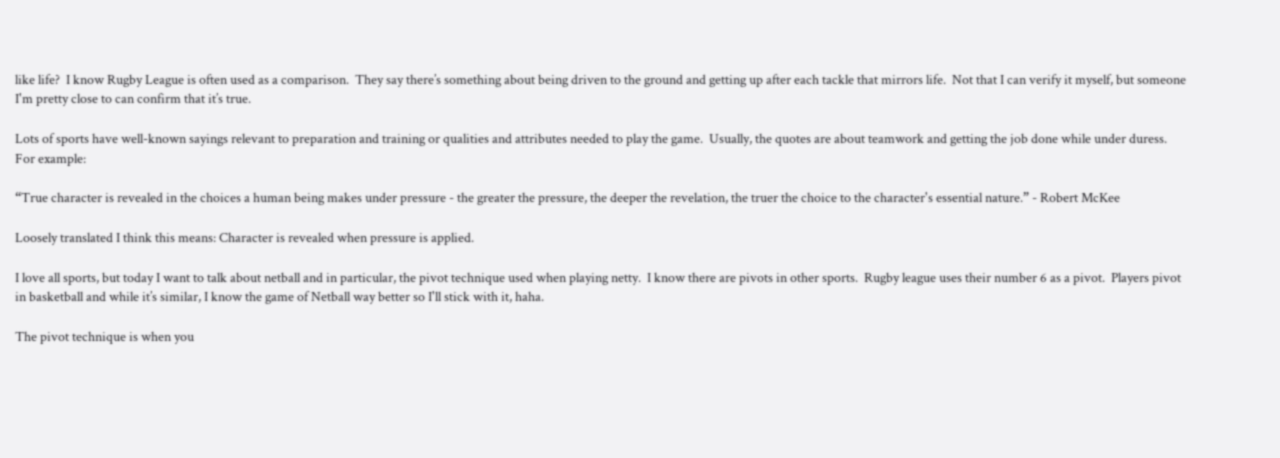like life?  I know Rugby League is often used as a comparison.  They say there’s something about being driven to the ground and getting up after each tackle that mirrors life.  Not that I can verify it myself, but someone I'm pretty close to can confirm that it’s true.

Lots of sports have well-known sayings relevant to preparation and training or qualities and attributes needed to play the game.  Usually, the quotes are about teamwork and getting the job done while under duress.  For example:

“True character is revealed in the choices a human being makes under pressure - the greater the pressure, the deeper the revelation, the truer the choice to the character's essential nature.” - Robert McKee

Loosely translated I think this means: Character is revealed when pressure is applied.

I love all sports, but today I want to talk about netball and in particular, the pivot technique used when playing netty.  I know there are pivots in other sports.  Rugby league uses their number 6 as a pivot.  Players pivot in basketball and while it’s similar, I know the game of Netball way better so I'll stick with it, haha.

The pivot technique is when you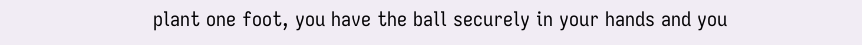plant one foot, you have the ball securely in your hands and you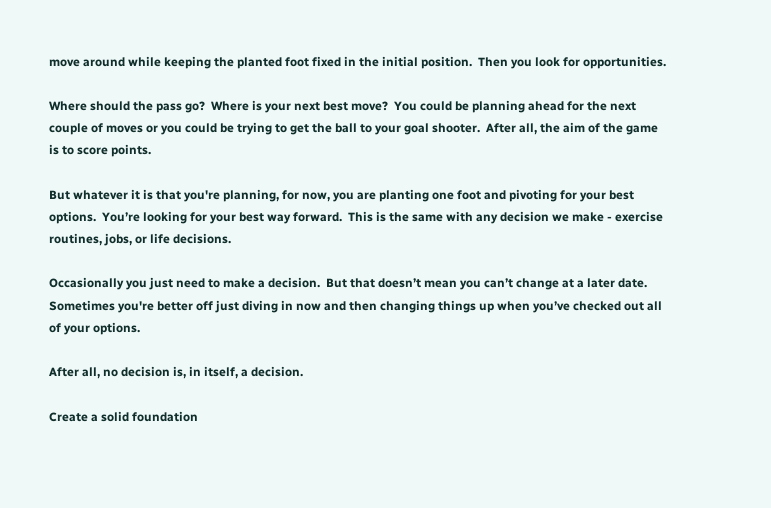move around while keeping the planted foot fixed in the initial position.  Then you look for opportunities.

Where should the pass go?  Where is your next best move?  You could be planning ahead for the next couple of moves or you could be trying to get the ball to your goal shooter.  After all, the aim of the game is to score points.

But whatever it is that you're planning, for now, you are planting one foot and pivoting for your best options.  You’re looking for your best way forward.  This is the same with any decision we make - exercise routines, jobs, or life decisions.

Occasionally you just need to make a decision.  But that doesn’t mean you can’t change at a later date.  Sometimes you're better off just diving in now and then changing things up when you’ve checked out all of your options.

After all, no decision is, in itself, a decision.

Create a solid foundation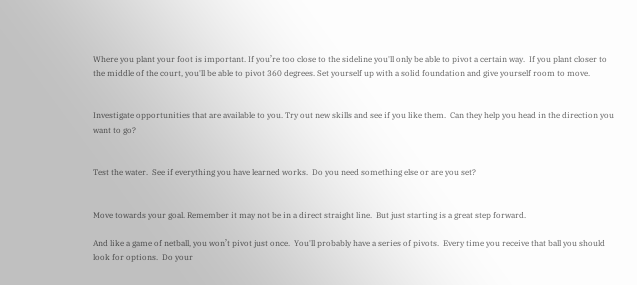Where you plant your foot is important. If you’re too close to the sideline you'll only be able to pivot a certain way.  If you plant closer to the middle of the court, you'll be able to pivot 360 degrees. Set yourself up with a solid foundation and give yourself room to move.


Investigate opportunities that are available to you. Try out new skills and see if you like them.  Can they help you head in the direction you want to go?


Test the water.  See if everything you have learned works.  Do you need something else or are you set?


Move towards your goal. Remember it may not be in a direct straight line.  But just starting is a great step forward.

And like a game of netball, you won’t pivot just once.  You'll probably have a series of pivots.  Every time you receive that ball you should look for options.  Do your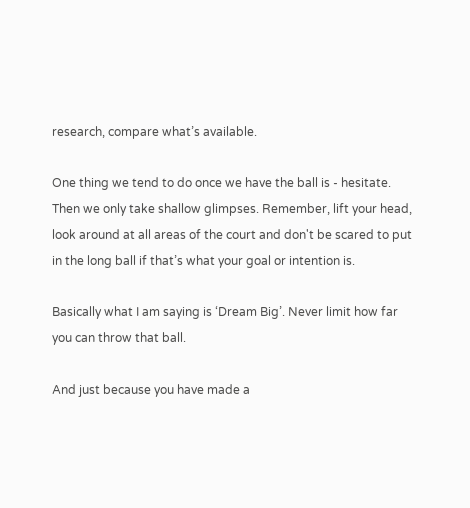research, compare what’s available.

One thing we tend to do once we have the ball is - hesitate. Then we only take shallow glimpses. Remember, lift your head, look around at all areas of the court and don't be scared to put in the long ball if that’s what your goal or intention is.

Basically what I am saying is ‘Dream Big’. Never limit how far you can throw that ball.

And just because you have made a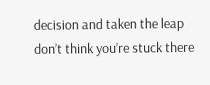decision and taken the leap don’t think you’re stuck there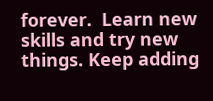forever.  Learn new skills and try new things. Keep adding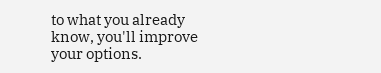to what you already know, you'll improve your options.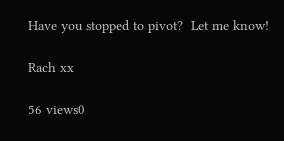Have you stopped to pivot?  Let me know!

Rach xx

56 views0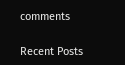comments

Recent Posts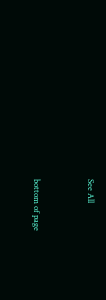See All


bottom of page